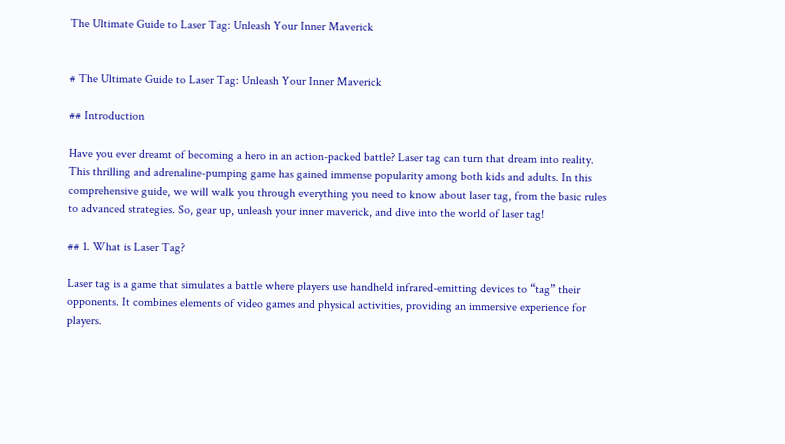The Ultimate Guide to Laser Tag: Unleash Your Inner Maverick


# The Ultimate Guide to Laser Tag: Unleash Your Inner Maverick

## Introduction

Have you ever dreamt of becoming a hero in an action-packed battle? Laser tag can turn that dream into reality. This thrilling and adrenaline-pumping game has gained immense popularity among both kids and adults. In this comprehensive guide, we will walk you through everything you need to know about laser tag, from the basic rules to advanced strategies. So, gear up, unleash your inner maverick, and dive into the world of laser tag!

## 1. What is Laser Tag?

Laser tag is a game that simulates a battle where players use handheld infrared-emitting devices to “tag” their opponents. It combines elements of video games and physical activities, providing an immersive experience for players.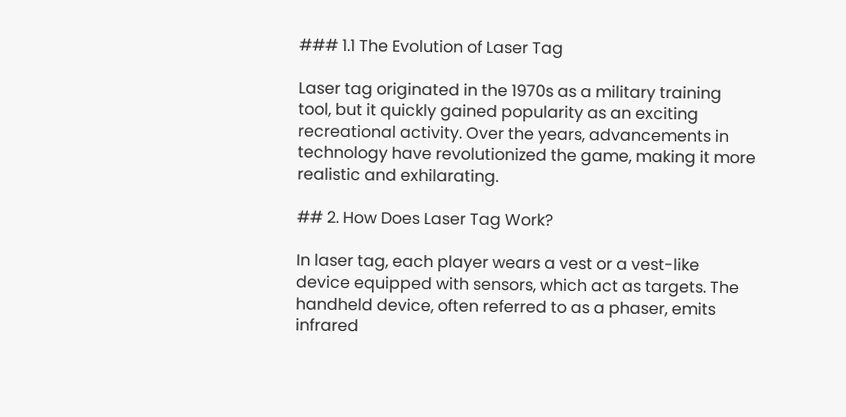### 1.1 The Evolution of Laser Tag

Laser tag originated in the 1970s as a military training tool, but it quickly gained popularity as an exciting recreational activity. Over the years, advancements in technology have revolutionized the game, making it more realistic and exhilarating.

## 2. How Does Laser Tag Work?

In laser tag, each player wears a vest or a vest-like device equipped with sensors, which act as targets. The handheld device, often referred to as a phaser, emits infrared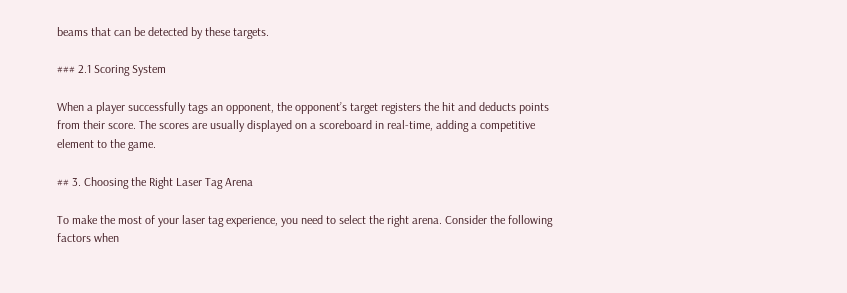beams that can be detected by these targets.

### 2.1 Scoring System

When a player successfully tags an opponent, the opponent’s target registers the hit and deducts points from their score. The scores are usually displayed on a scoreboard in real-time, adding a competitive element to the game.

## 3. Choosing the Right Laser Tag Arena

To make the most of your laser tag experience, you need to select the right arena. Consider the following factors when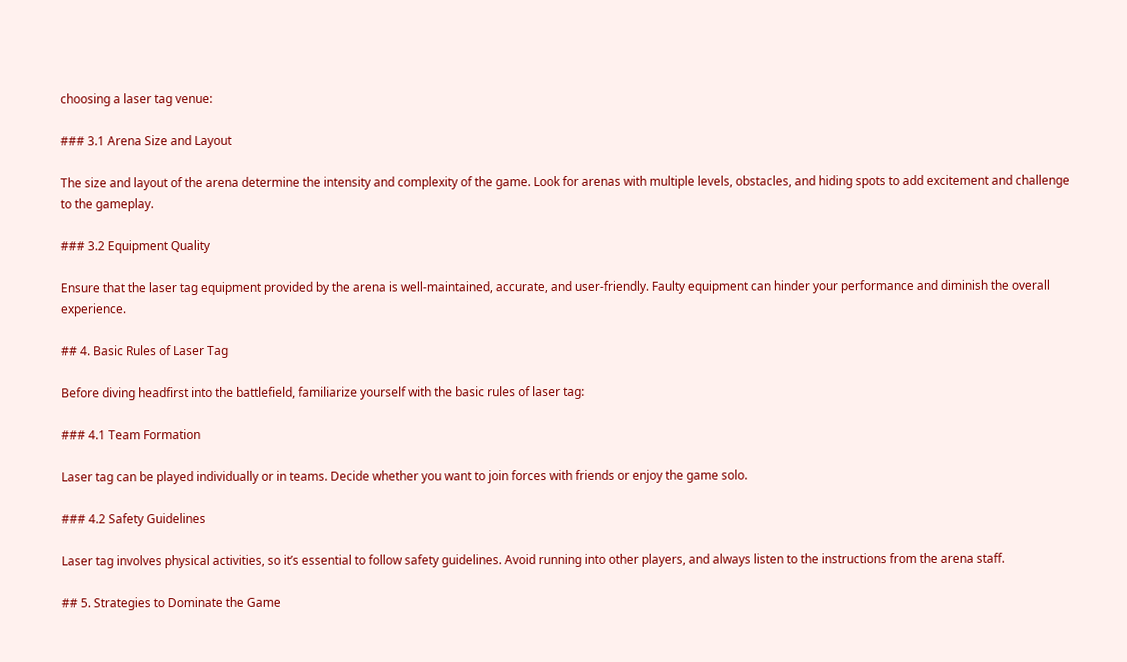choosing a laser tag venue:

### 3.1 Arena Size and Layout

The size and layout of the arena determine the intensity and complexity of the game. Look for arenas with multiple levels, obstacles, and hiding spots to add excitement and challenge to the gameplay.

### 3.2 Equipment Quality

Ensure that the laser tag equipment provided by the arena is well-maintained, accurate, and user-friendly. Faulty equipment can hinder your performance and diminish the overall experience.

## 4. Basic Rules of Laser Tag

Before diving headfirst into the battlefield, familiarize yourself with the basic rules of laser tag:

### 4.1 Team Formation

Laser tag can be played individually or in teams. Decide whether you want to join forces with friends or enjoy the game solo.

### 4.2 Safety Guidelines

Laser tag involves physical activities, so it’s essential to follow safety guidelines. Avoid running into other players, and always listen to the instructions from the arena staff.

## 5. Strategies to Dominate the Game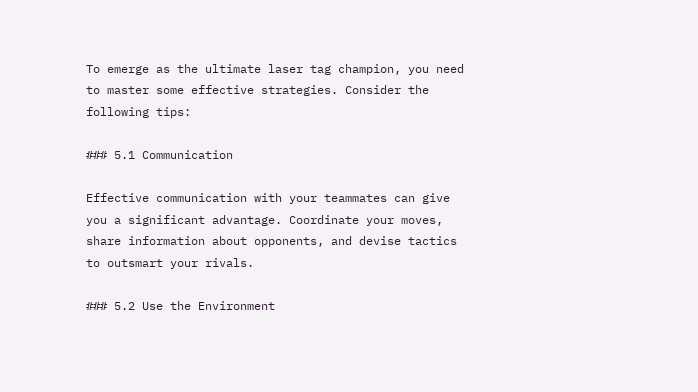To emerge as the ultimate laser tag champion, you need to master some effective strategies. Consider the following tips:

### 5.1 Communication

Effective communication with your teammates can give you a significant advantage. Coordinate your moves, share information about opponents, and devise tactics to outsmart your rivals.

### 5.2 Use the Environment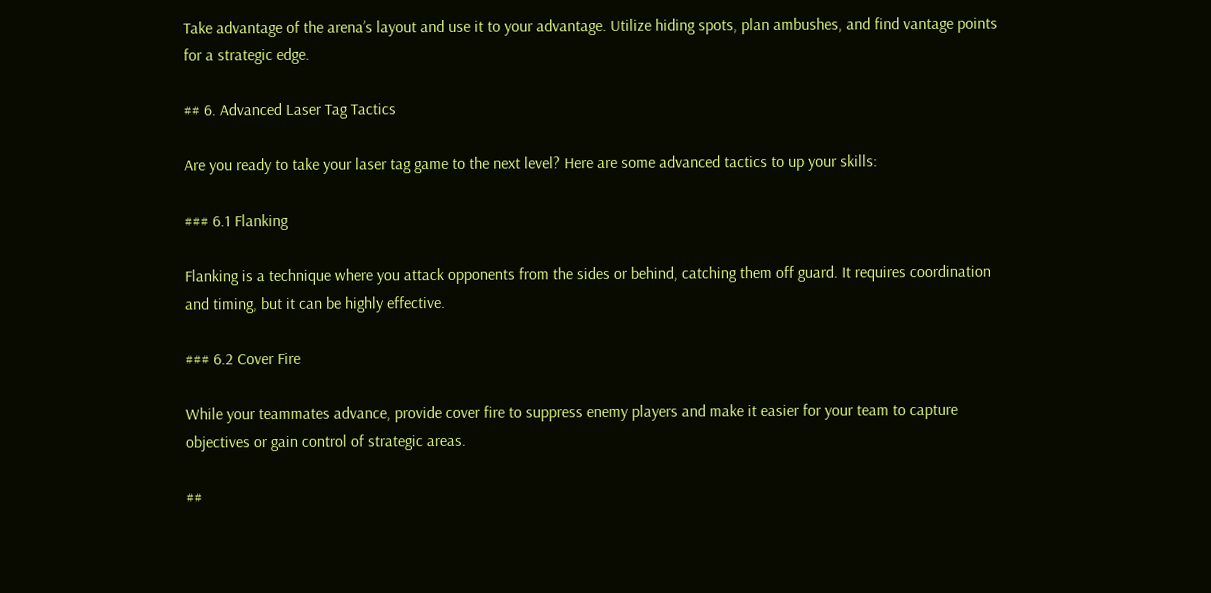Take advantage of the arena’s layout and use it to your advantage. Utilize hiding spots, plan ambushes, and find vantage points for a strategic edge.

## 6. Advanced Laser Tag Tactics

Are you ready to take your laser tag game to the next level? Here are some advanced tactics to up your skills:

### 6.1 Flanking

Flanking is a technique where you attack opponents from the sides or behind, catching them off guard. It requires coordination and timing, but it can be highly effective.

### 6.2 Cover Fire

While your teammates advance, provide cover fire to suppress enemy players and make it easier for your team to capture objectives or gain control of strategic areas.

##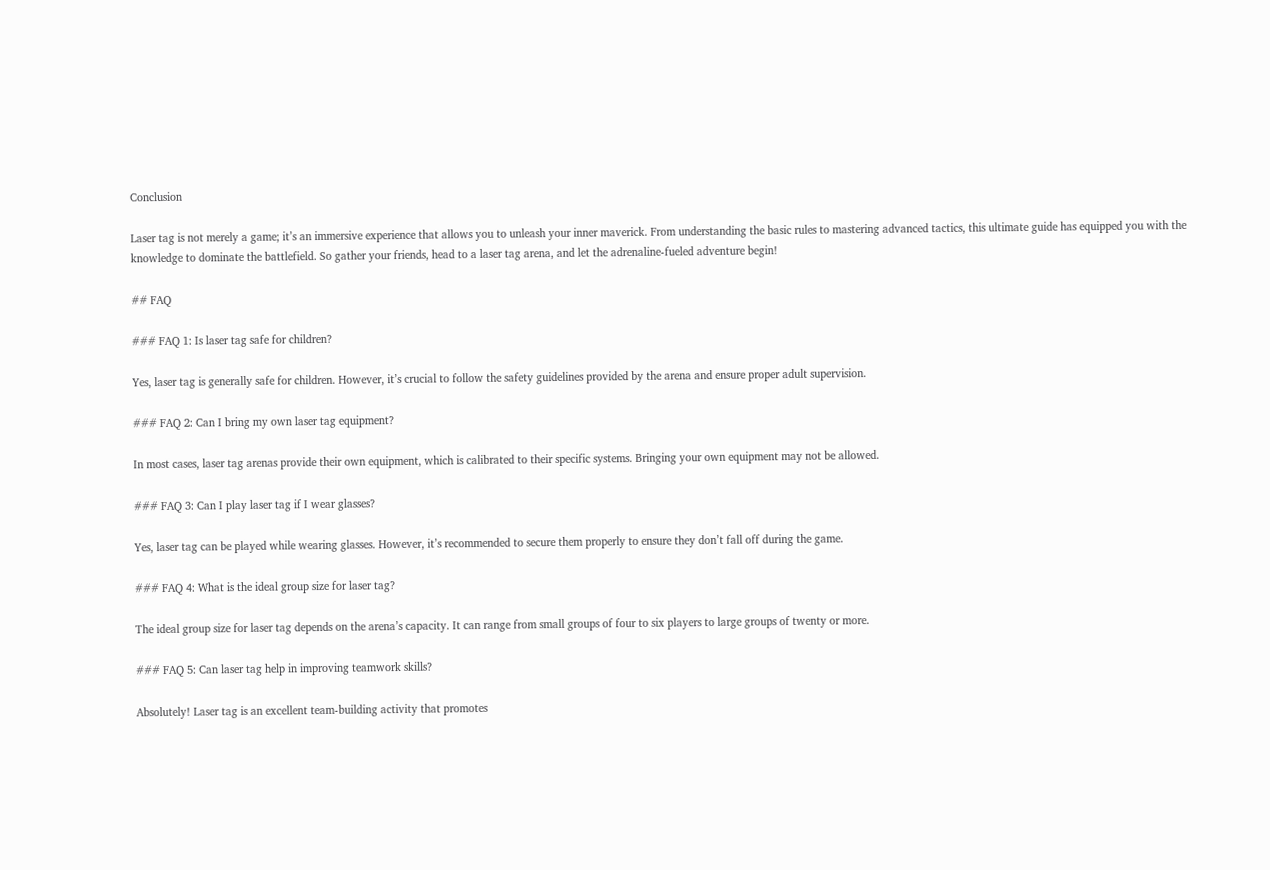Conclusion

Laser tag is not merely a game; it’s an immersive experience that allows you to unleash your inner maverick. From understanding the basic rules to mastering advanced tactics, this ultimate guide has equipped you with the knowledge to dominate the battlefield. So gather your friends, head to a laser tag arena, and let the adrenaline-fueled adventure begin!

## FAQ

### FAQ 1: Is laser tag safe for children?

Yes, laser tag is generally safe for children. However, it’s crucial to follow the safety guidelines provided by the arena and ensure proper adult supervision.

### FAQ 2: Can I bring my own laser tag equipment?

In most cases, laser tag arenas provide their own equipment, which is calibrated to their specific systems. Bringing your own equipment may not be allowed.

### FAQ 3: Can I play laser tag if I wear glasses?

Yes, laser tag can be played while wearing glasses. However, it’s recommended to secure them properly to ensure they don’t fall off during the game.

### FAQ 4: What is the ideal group size for laser tag?

The ideal group size for laser tag depends on the arena’s capacity. It can range from small groups of four to six players to large groups of twenty or more.

### FAQ 5: Can laser tag help in improving teamwork skills?

Absolutely! Laser tag is an excellent team-building activity that promotes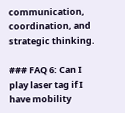communication, coordination, and strategic thinking.

### FAQ 6: Can I play laser tag if I have mobility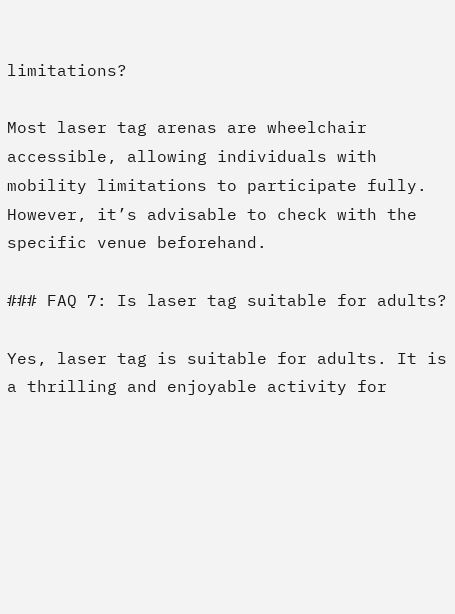limitations?

Most laser tag arenas are wheelchair accessible, allowing individuals with mobility limitations to participate fully. However, it’s advisable to check with the specific venue beforehand.

### FAQ 7: Is laser tag suitable for adults?

Yes, laser tag is suitable for adults. It is a thrilling and enjoyable activity for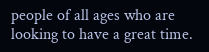people of all ages who are looking to have a great time.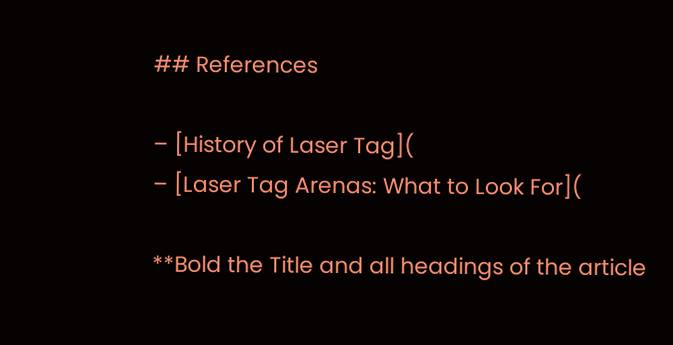## References

– [History of Laser Tag](
– [Laser Tag Arenas: What to Look For](

**Bold the Title and all headings of the article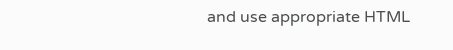and use appropriate HTML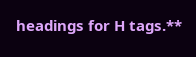headings for H tags.**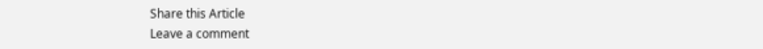Share this Article
Leave a comment